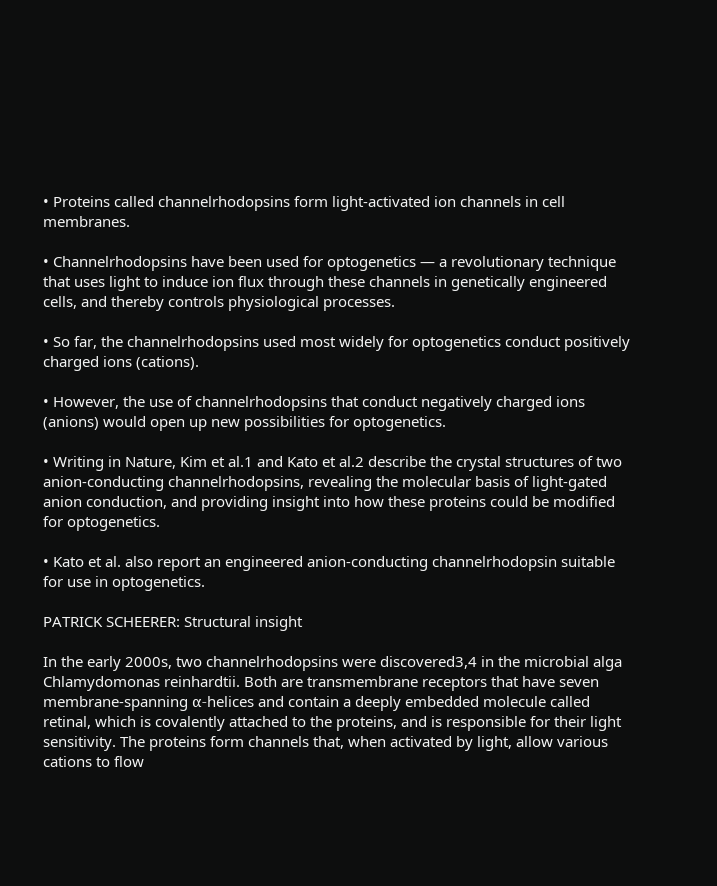• Proteins called channelrhodopsins form light‑activated ion channels in cell membranes.

• Channelrhodopsins have been used for optogenetics — a revolutionary technique that uses light to induce ion flux through these channels in genetically engineered cells, and thereby controls physiological processes.

• So far, the channelrhodopsins used most widely for optogenetics conduct positively charged ions (cations).

• However, the use of channelrhodopsins that conduct negatively charged ions (anions) would open up new possibilities for optogenetics.

• Writing in Nature, Kim et al.1 and Kato et al.2 describe the crystal structures of two anion-conducting channelrhodopsins, revealing the molecular basis of light-gated anion conduction, and providing insight into how these proteins could be modified for optogenetics.

• Kato et al. also report an engineered anion-conducting channelrhodopsin suitable for use in optogenetics.

PATRICK SCHEERER: Structural insight

In the early 2000s, two channelrhodopsins were discovered3,4 in the microbial alga Chlamydomonas reinhardtii. Both are transmembrane receptors that have seven membrane-spanning α-helices and contain a deeply embedded molecule called retinal, which is covalently attached to the proteins, and is responsible for their light sensitivity. The proteins form channels that, when activated by light, allow various cations to flow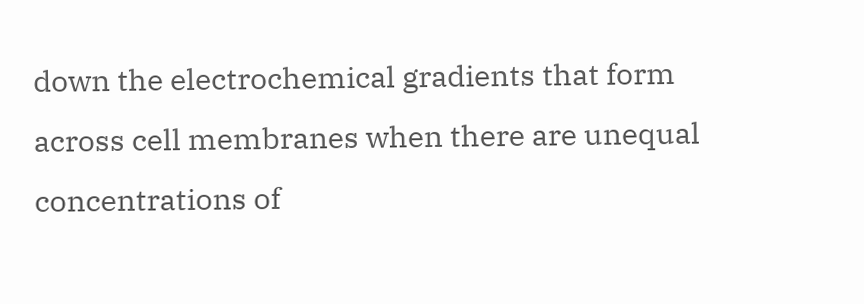down the electrochemical gradients that form across cell membranes when there are unequal concentrations of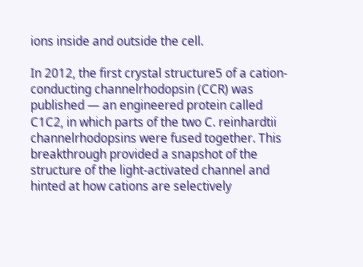ions inside and outside the cell.

In 2012, the first crystal structure5 of a cation-conducting channelrhodopsin (CCR) was published — an engineered protein called C1C2, in which parts of the two C. reinhardtii channelrhodopsins were fused together. This breakthrough provided a snapshot of the structure of the light-activated channel and hinted at how cations are selectively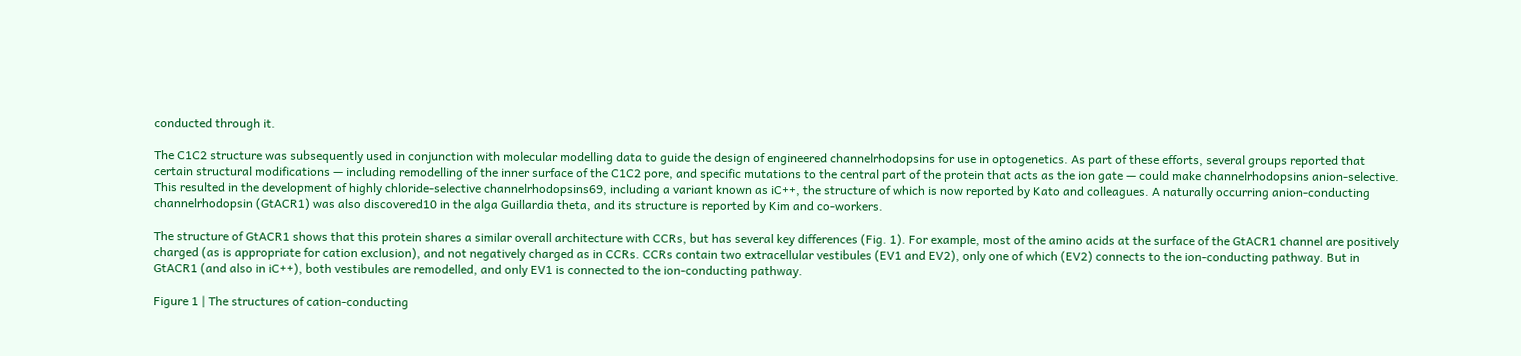conducted through it.

The C1C2 structure was subsequently used in conjunction with molecular modelling data to guide the design of engineered channelrhodopsins for use in optogenetics. As part of these efforts, several groups reported that certain structural modifications — including remodelling of the inner surface of the C1C2 pore, and specific mutations to the central part of the protein that acts as the ion gate — could make channelrhodopsins anion-selective. This resulted in the development of highly chloride-selective channelrhodopsins69, including a variant known as iC++, the structure of which is now reported by Kato and colleagues. A naturally occurring anion-conducting channelrhodopsin (GtACR1) was also discovered10 in the alga Guillardia theta, and its structure is reported by Kim and co-workers.

The structure of GtACR1 shows that this protein shares a similar overall architecture with CCRs, but has several key differences (Fig. 1). For example, most of the amino acids at the surface of the GtACR1 channel are positively charged (as is appropriate for cation exclusion), and not negatively charged as in CCRs. CCRs contain two extracellular vestibules (EV1 and EV2), only one of which (EV2) connects to the ion-conducting pathway. But in GtACR1 (and also in iC++), both vestibules are remodelled, and only EV1 is connected to the ion-conducting pathway.

Figure 1 | The structures of cation-conducting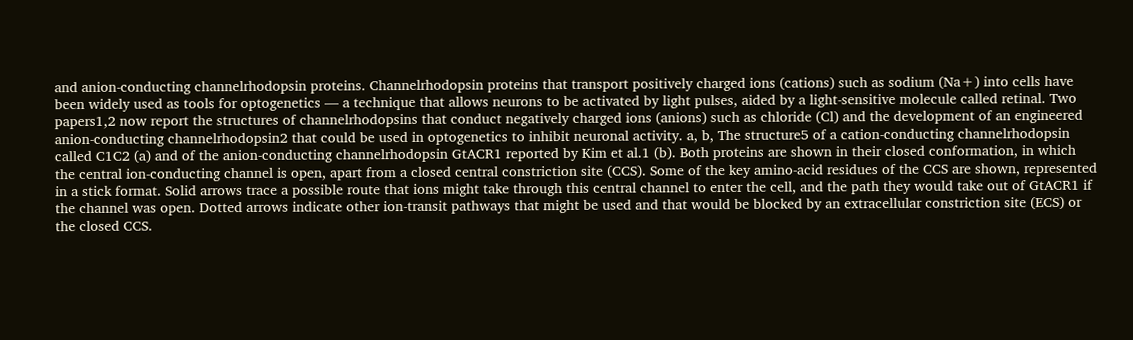and anion-conducting channelrhodopsin proteins. Channelrhodopsin proteins that transport positively charged ions (cations) such as sodium (Na+) into cells have been widely used as tools for optogenetics — a technique that allows neurons to be activated by light pulses, aided by a light-sensitive molecule called retinal. Two papers1,2 now report the structures of channelrhodopsins that conduct negatively charged ions (anions) such as chloride (Cl) and the development of an engineered anion-conducting channelrhodopsin2 that could be used in optogenetics to inhibit neuronal activity. a, b, The structure5 of a cation-conducting channelrhodopsin called C1C2 (a) and of the anion-conducting channelrhodopsin GtACR1 reported by Kim et al.1 (b). Both proteins are shown in their closed conformation, in which the central ion-conducting channel is open, apart from a closed central constriction site (CCS). Some of the key amino-acid residues of the CCS are shown, represented in a stick format. Solid arrows trace a possible route that ions might take through this central channel to enter the cell, and the path they would take out of GtACR1 if the channel was open. Dotted arrows indicate other ion-transit pathways that might be used and that would be blocked by an extracellular constriction site (ECS) or the closed CCS.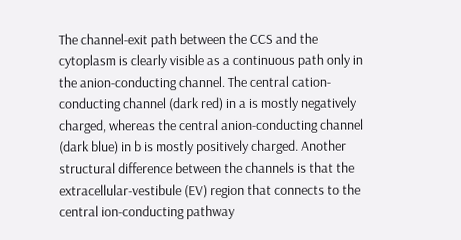The channel-exit path between the CCS and the cytoplasm is clearly visible as a continuous path only in the anion-conducting channel. The central cation-conducting channel (dark red) in a is mostly negatively charged, whereas the central anion-conducting channel (dark blue) in b is mostly positively charged. Another structural difference between the channels is that the extracellular-vestibule (EV) region that connects to the central ion-conducting pathway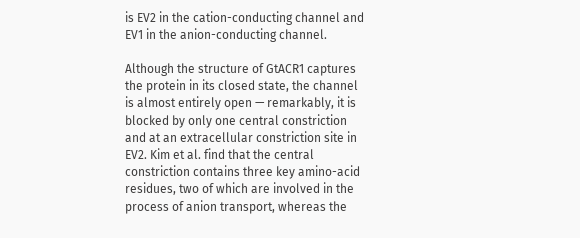is EV2 in the cation-conducting channel and EV1 in the anion-conducting channel.

Although the structure of GtACR1 captures the protein in its closed state, the channel is almost entirely open — remarkably, it is blocked by only one central constriction and at an extracellular constriction site in EV2. Kim et al. find that the central constriction contains three key amino-acid residues, two of which are involved in the process of anion transport, whereas the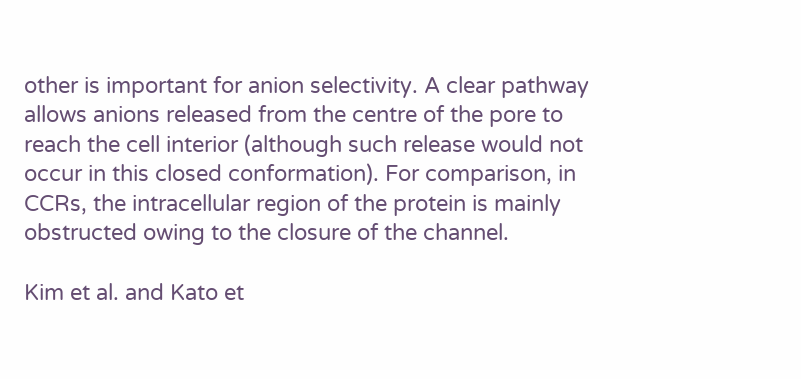other is important for anion selectivity. A clear pathway allows anions released from the centre of the pore to reach the cell interior (although such release would not occur in this closed conformation). For comparison, in CCRs, the intracellular region of the protein is mainly obstructed owing to the closure of the channel.

Kim et al. and Kato et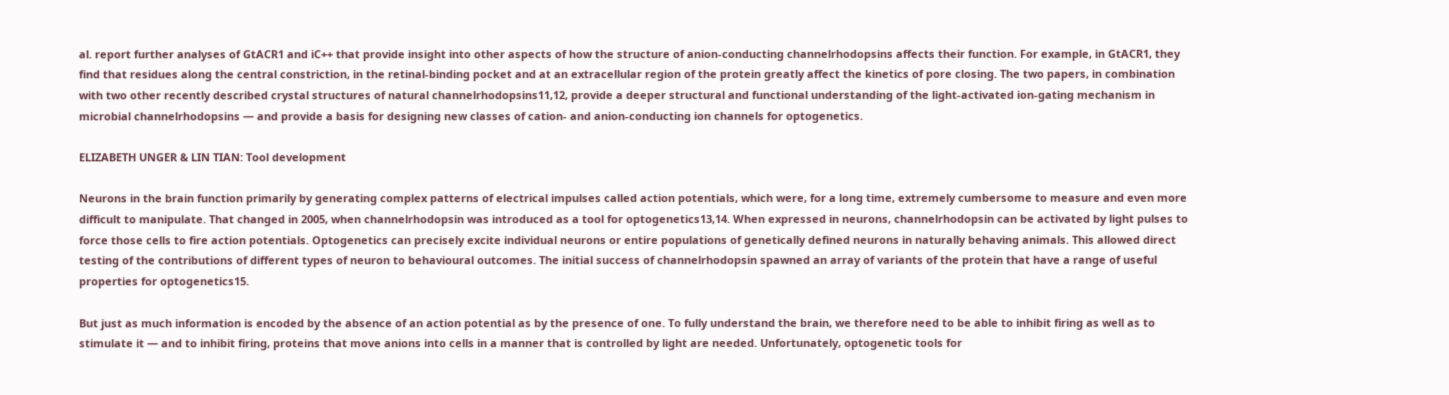al. report further analyses of GtACR1 and iC++ that provide insight into other aspects of how the structure of anion-conducting channelrhodopsins affects their function. For example, in GtACR1, they find that residues along the central constriction, in the retinal-binding pocket and at an extracellular region of the protein greatly affect the kinetics of pore closing. The two papers, in combination with two other recently described crystal structures of natural channelrhodopsins11,12, provide a deeper structural and functional understanding of the light-activated ion-gating mechanism in microbial channelrhodopsins — and provide a basis for designing new classes of cation- and anion-conducting ion channels for optogenetics.

ELIZABETH UNGER & LIN TIAN: Tool development

Neurons in the brain function primarily by generating complex patterns of electrical impulses called action potentials, which were, for a long time, extremely cumbersome to measure and even more difficult to manipulate. That changed in 2005, when channelrhodopsin was introduced as a tool for optogenetics13,14. When expressed in neurons, channelrhodopsin can be activated by light pulses to force those cells to fire action potentials. Optogenetics can precisely excite individual neurons or entire populations of genetically defined neurons in naturally behaving animals. This allowed direct testing of the contributions of different types of neuron to behavioural outcomes. The initial success of channelrhodopsin spawned an array of variants of the protein that have a range of useful properties for optogenetics15.

But just as much information is encoded by the absence of an action potential as by the presence of one. To fully understand the brain, we therefore need to be able to inhibit firing as well as to stimulate it — and to inhibit firing, proteins that move anions into cells in a manner that is controlled by light are needed. Unfortunately, optogenetic tools for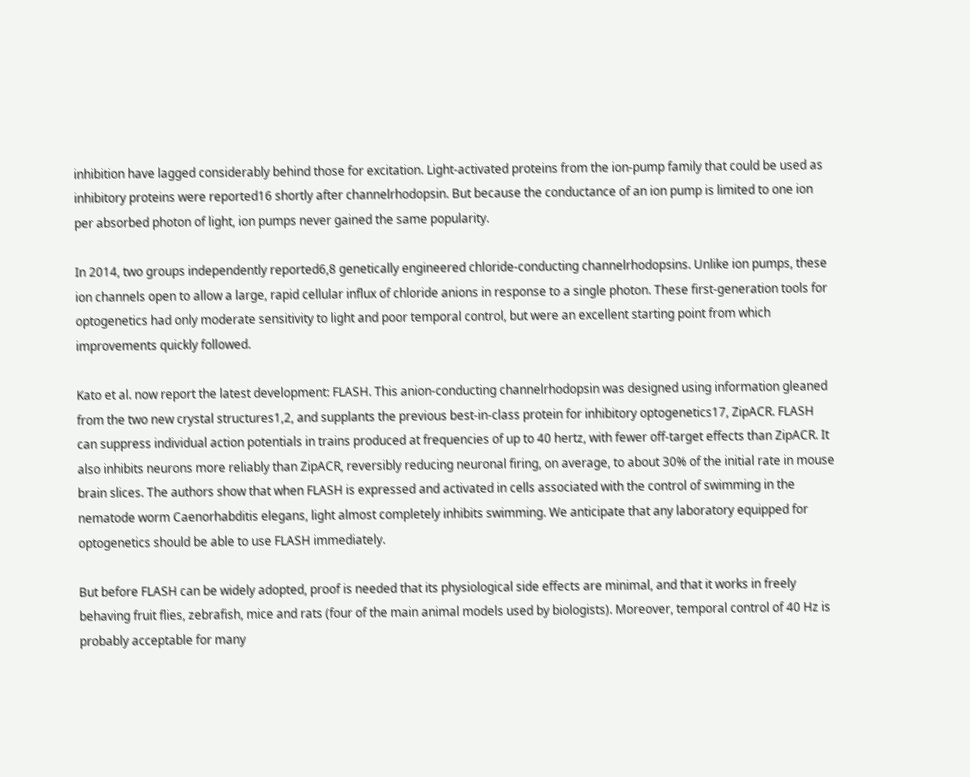inhibition have lagged considerably behind those for excitation. Light-activated proteins from the ion-pump family that could be used as inhibitory proteins were reported16 shortly after channelrhodopsin. But because the conductance of an ion pump is limited to one ion per absorbed photon of light, ion pumps never gained the same popularity.

In 2014, two groups independently reported6,8 genetically engineered chloride-conducting channelrhodopsins. Unlike ion pumps, these ion channels open to allow a large, rapid cellular influx of chloride anions in response to a single photon. These first-generation tools for optogenetics had only moderate sensitivity to light and poor temporal control, but were an excellent starting point from which improvements quickly followed.

Kato et al. now report the latest development: FLASH. This anion-conducting channelrhodopsin was designed using information gleaned from the two new crystal structures1,2, and supplants the previous best-in-class protein for inhibitory optogenetics17, ZipACR. FLASH can suppress individual action potentials in trains produced at frequencies of up to 40 hertz, with fewer off-target effects than ZipACR. It also inhibits neurons more reliably than ZipACR, reversibly reducing neuronal firing, on average, to about 30% of the initial rate in mouse brain slices. The authors show that when FLASH is expressed and activated in cells associated with the control of swimming in the nematode worm Caenorhabditis elegans, light almost completely inhibits swimming. We anticipate that any laboratory equipped for optogenetics should be able to use FLASH immediately.

But before FLASH can be widely adopted, proof is needed that its physiological side effects are minimal, and that it works in freely behaving fruit flies, zebrafish, mice and rats (four of the main animal models used by biologists). Moreover, temporal control of 40 Hz is probably acceptable for many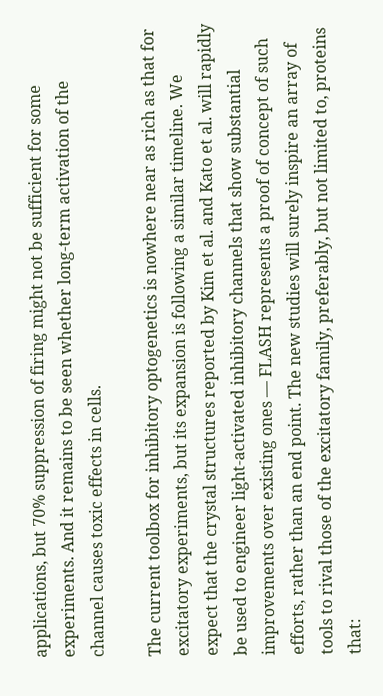applications, but 70% suppression of firing might not be sufficient for some experiments. And it remains to be seen whether long-term activation of the channel causes toxic effects in cells.

The current toolbox for inhibitory optogenetics is nowhere near as rich as that for excitatory experiments, but its expansion is following a similar timeline. We expect that the crystal structures reported by Kim et al. and Kato et al. will rapidly be used to engineer light-activated inhibitory channels that show substantial improvements over existing ones — FLASH represents a proof of concept of such efforts, rather than an end point. The new studies will surely inspire an array of tools to rival those of the excitatory family, preferably, but not limited to, proteins that: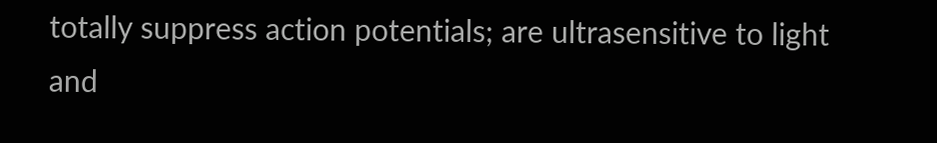totally suppress action potentials; are ultrasensitive to light and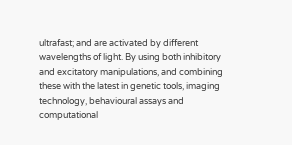ultrafast; and are activated by different wavelengths of light. By using both inhibitory and excitatory manipulations, and combining these with the latest in genetic tools, imaging technology, behavioural assays and computational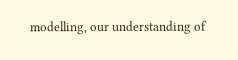modelling, our understanding of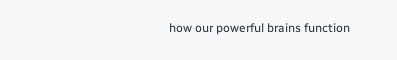how our powerful brains function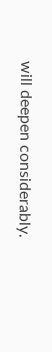will deepen considerably.